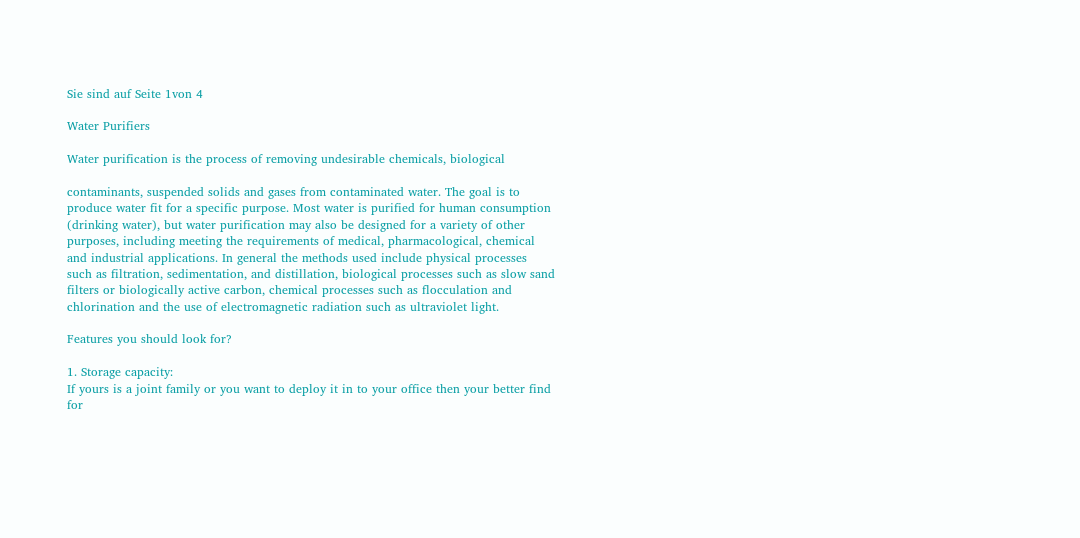Sie sind auf Seite 1von 4

Water Purifiers

Water purification is the process of removing undesirable chemicals, biological

contaminants, suspended solids and gases from contaminated water. The goal is to
produce water fit for a specific purpose. Most water is purified for human consumption
(drinking water), but water purification may also be designed for a variety of other
purposes, including meeting the requirements of medical, pharmacological, chemical
and industrial applications. In general the methods used include physical processes
such as filtration, sedimentation, and distillation, biological processes such as slow sand
filters or biologically active carbon, chemical processes such as flocculation and
chlorination and the use of electromagnetic radiation such as ultraviolet light.

Features you should look for?

1. Storage capacity:
If yours is a joint family or you want to deploy it in to your office then your better find
for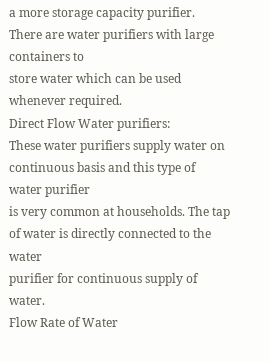a more storage capacity purifier. There are water purifiers with large containers to
store water which can be used whenever required.
Direct Flow Water purifiers:
These water purifiers supply water on continuous basis and this type of water purifier
is very common at households. The tap of water is directly connected to the water
purifier for continuous supply of water.
Flow Rate of Water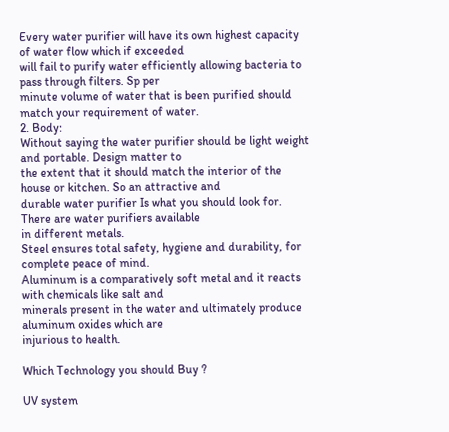Every water purifier will have its own highest capacity of water flow which if exceeded
will fail to purify water efficiently allowing bacteria to pass through filters. Sp per
minute volume of water that is been purified should match your requirement of water.
2. Body:
Without saying the water purifier should be light weight and portable. Design matter to
the extent that it should match the interior of the house or kitchen. So an attractive and
durable water purifier Is what you should look for. There are water purifiers available
in different metals.
Steel ensures total safety, hygiene and durability, for complete peace of mind.
Aluminum is a comparatively soft metal and it reacts with chemicals like salt and
minerals present in the water and ultimately produce aluminum oxides which are
injurious to health.

Which Technology you should Buy ?

UV system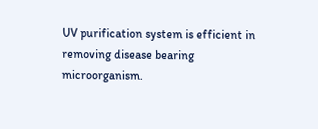UV purification system is efficient in removing disease bearing microorganism.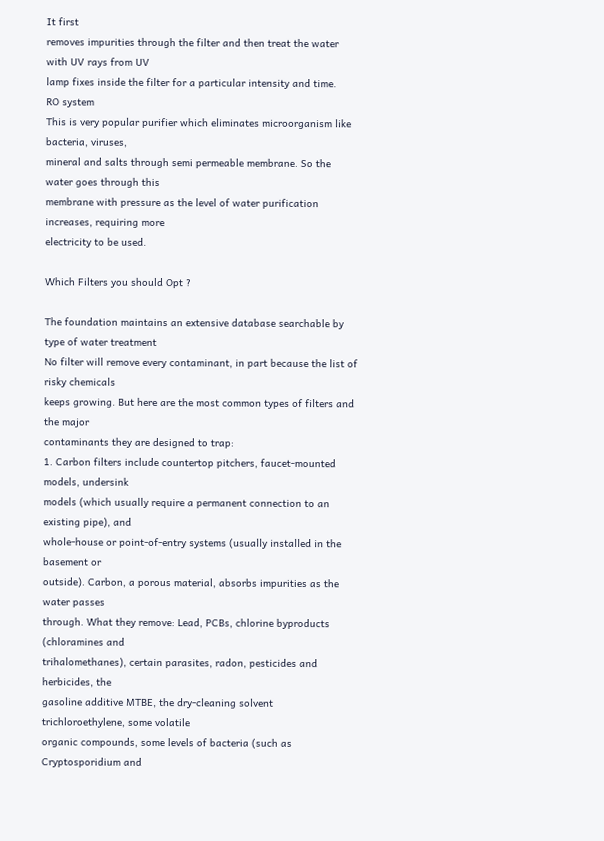It first
removes impurities through the filter and then treat the water with UV rays from UV
lamp fixes inside the filter for a particular intensity and time.
RO system
This is very popular purifier which eliminates microorganism like bacteria, viruses,
mineral and salts through semi permeable membrane. So the water goes through this
membrane with pressure as the level of water purification increases, requiring more
electricity to be used.

Which Filters you should Opt ?

The foundation maintains an extensive database searchable by type of water treatment
No filter will remove every contaminant, in part because the list of risky chemicals
keeps growing. But here are the most common types of filters and the major
contaminants they are designed to trap:
1. Carbon filters include countertop pitchers, faucet-mounted models, undersink
models (which usually require a permanent connection to an existing pipe), and
whole-house or point-of-entry systems (usually installed in the basement or
outside). Carbon, a porous material, absorbs impurities as the water passes
through. What they remove: Lead, PCBs, chlorine byproducts (chloramines and
trihalomethanes), certain parasites, radon, pesticides and herbicides, the
gasoline additive MTBE, the dry-cleaning solvent trichloroethylene, some volatile
organic compounds, some levels of bacteria (such as Cryptosporidium and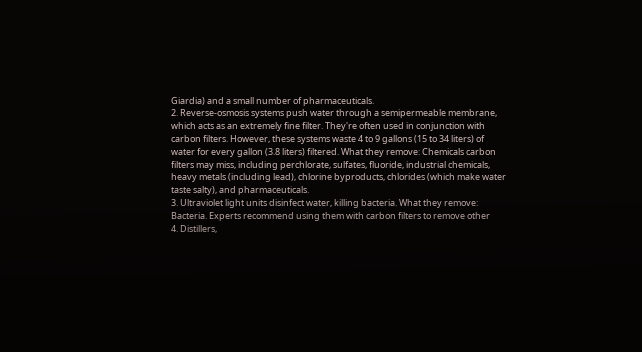Giardia) and a small number of pharmaceuticals.
2. Reverse-osmosis systems push water through a semipermeable membrane,
which acts as an extremely fine filter. They're often used in conjunction with
carbon filters. However, these systems waste 4 to 9 gallons (15 to 34 liters) of
water for every gallon (3.8 liters) filtered. What they remove: Chemicals carbon
filters may miss, including perchlorate, sulfates, fluoride, industrial chemicals,
heavy metals (including lead), chlorine byproducts, chlorides (which make water
taste salty), and pharmaceuticals.
3. Ultraviolet light units disinfect water, killing bacteria. What they remove:
Bacteria. Experts recommend using them with carbon filters to remove other
4. Distillers,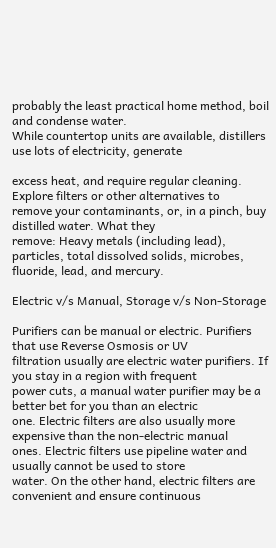probably the least practical home method, boil and condense water.
While countertop units are available, distillers use lots of electricity, generate

excess heat, and require regular cleaning. Explore filters or other alternatives to
remove your contaminants, or, in a pinch, buy distilled water. What they
remove: Heavy metals (including lead), particles, total dissolved solids, microbes,
fluoride, lead, and mercury.

Electric v/s Manual, Storage v/s Non-Storage

Purifiers can be manual or electric. Purifiers that use Reverse Osmosis or UV
filtration usually are electric water purifiers. If you stay in a region with frequent
power cuts, a manual water purifier may be a better bet for you than an electric
one. Electric filters are also usually more expensive than the non-electric manual
ones. Electric filters use pipeline water and usually cannot be used to store
water. On the other hand, electric filters are convenient and ensure continuous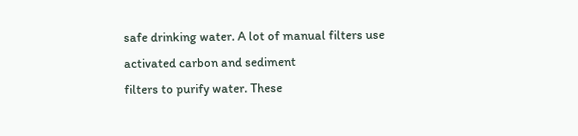safe drinking water. A lot of manual filters use activated carbon and sediment
filters to purify water. These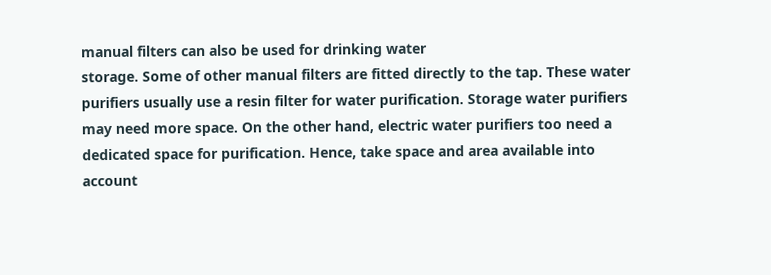manual filters can also be used for drinking water
storage. Some of other manual filters are fitted directly to the tap. These water
purifiers usually use a resin filter for water purification. Storage water purifiers
may need more space. On the other hand, electric water purifiers too need a
dedicated space for purification. Hence, take space and area available into
account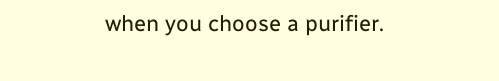when you choose a purifier.